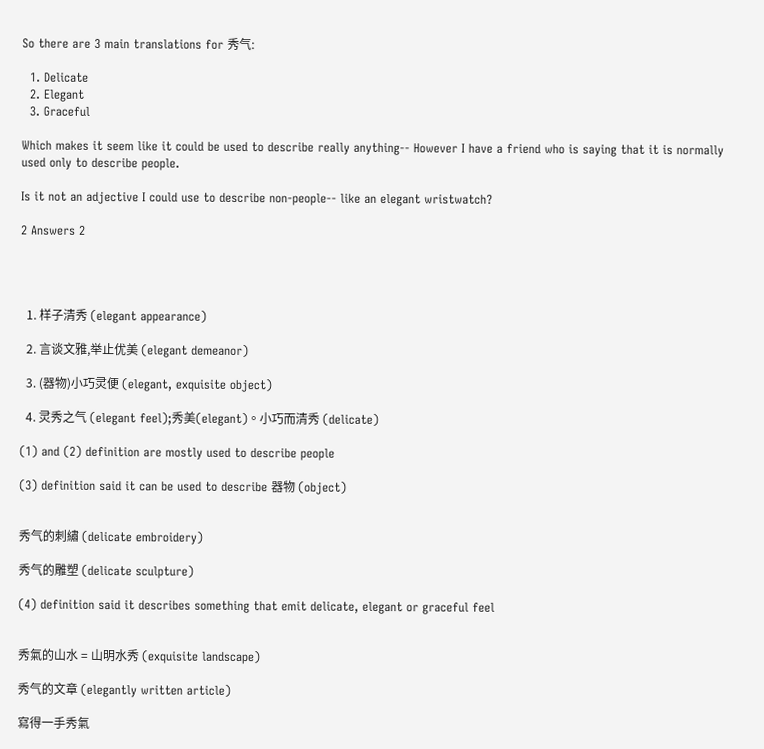So there are 3 main translations for 秀气:

  1. Delicate
  2. Elegant
  3. Graceful

Which makes it seem like it could be used to describe really anything-- However I have a friend who is saying that it is normally used only to describe people.

Is it not an adjective I could use to describe non-people-- like an elegant wristwatch?

2 Answers 2




  1. 样子清秀 (elegant appearance)

  2. 言谈文雅,举止优美 (elegant demeanor)

  3. (器物)小巧灵便 (elegant, exquisite object)

  4. 灵秀之气 (elegant feel);秀美(elegant)。小巧而清秀 (delicate)

(1) and (2) definition are mostly used to describe people

(3) definition said it can be used to describe 器物 (object)


秀气的刺繡 (delicate embroidery)

秀气的雕塑 (delicate sculpture)

(4) definition said it describes something that emit delicate, elegant or graceful feel


秀氣的山水 = 山明水秀 (exquisite landscape)

秀气的文章 (elegantly written article)

寫得一手秀氣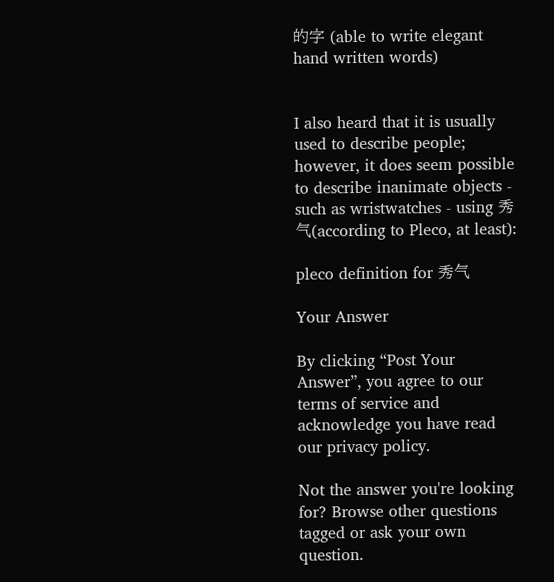的字 (able to write elegant hand written words)


I also heard that it is usually used to describe people; however, it does seem possible to describe inanimate objects - such as wristwatches - using 秀气(according to Pleco, at least):

pleco definition for 秀气

Your Answer

By clicking “Post Your Answer”, you agree to our terms of service and acknowledge you have read our privacy policy.

Not the answer you're looking for? Browse other questions tagged or ask your own question.